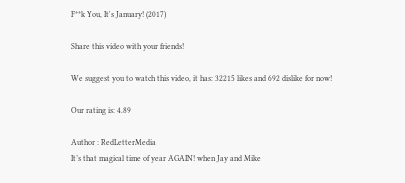F**k You, It's January! (2017)

Share this video with your friends!

We suggest you to watch this video, it has: 32215 likes and 692 dislike for now!

Our rating is: 4.89

Author : RedLetterMedia
It’s that magical time of year AGAIN! when Jay and Mike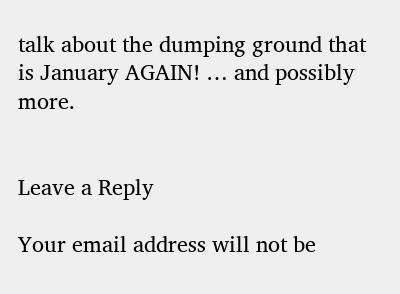talk about the dumping ground that is January AGAIN! … and possibly more.


Leave a Reply

Your email address will not be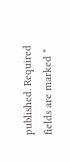published. Required fields are marked *